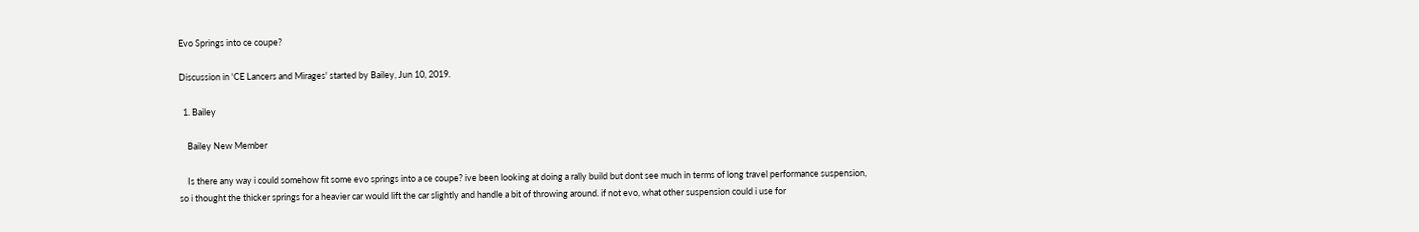Evo Springs into ce coupe?

Discussion in 'CE Lancers and Mirages' started by Bailey, Jun 10, 2019.

  1. Bailey

    Bailey New Member

    Is there any way i could somehow fit some evo springs into a ce coupe? ive been looking at doing a rally build but dont see much in terms of long travel performance suspension, so i thought the thicker springs for a heavier car would lift the car slightly and handle a bit of throwing around. if not evo, what other suspension could i use for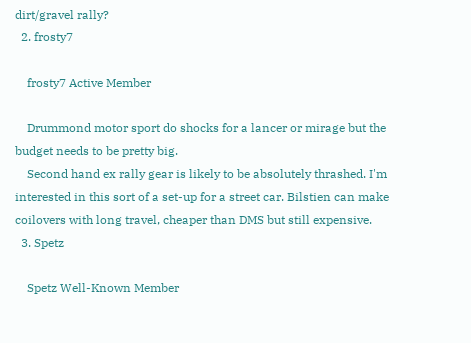dirt/gravel rally?
  2. frosty7

    frosty7 Active Member

    Drummond motor sport do shocks for a lancer or mirage but the budget needs to be pretty big.
    Second hand ex rally gear is likely to be absolutely thrashed. I'm interested in this sort of a set-up for a street car. Bilstien can make coilovers with long travel, cheaper than DMS but still expensive.
  3. Spetz

    Spetz Well-Known Member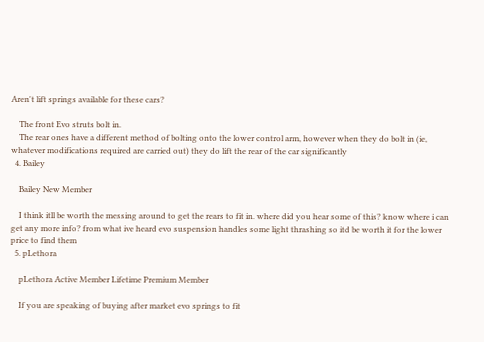Aren't lift springs available for these cars?

    The front Evo struts bolt in.
    The rear ones have a different method of bolting onto the lower control arm, however when they do bolt in (ie, whatever modifications required are carried out) they do lift the rear of the car significantly
  4. Bailey

    Bailey New Member

    I think itll be worth the messing around to get the rears to fit in. where did you hear some of this? know where i can get any more info? from what ive heard evo suspension handles some light thrashing so itd be worth it for the lower price to find them
  5. pLethora

    pLethora Active Member Lifetime Premium Member

    If you are speaking of buying after market evo springs to fit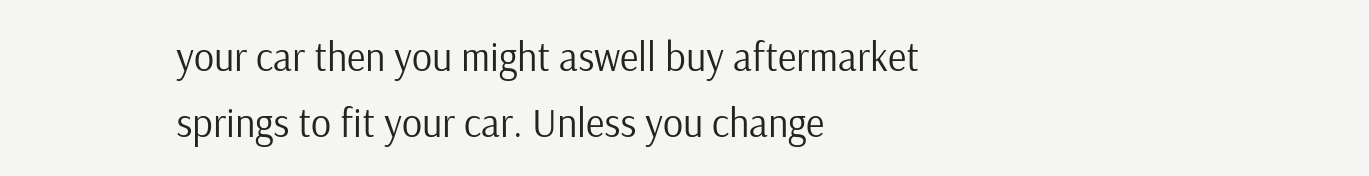your car then you might aswell buy aftermarket springs to fit your car. Unless you change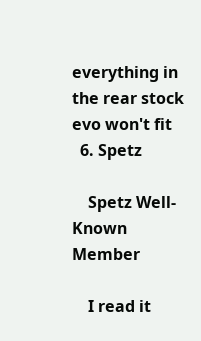everything in the rear stock evo won't fit
  6. Spetz

    Spetz Well-Known Member

    I read it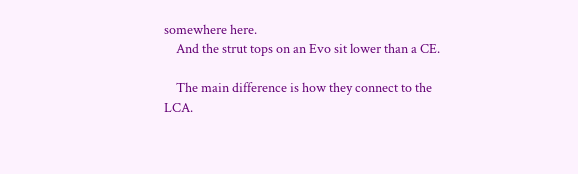somewhere here.
    And the strut tops on an Evo sit lower than a CE.

    The main difference is how they connect to the LCA.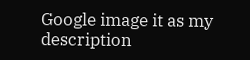Google image it as my description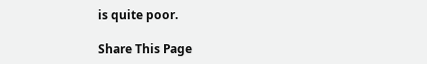is quite poor.

Share This Page